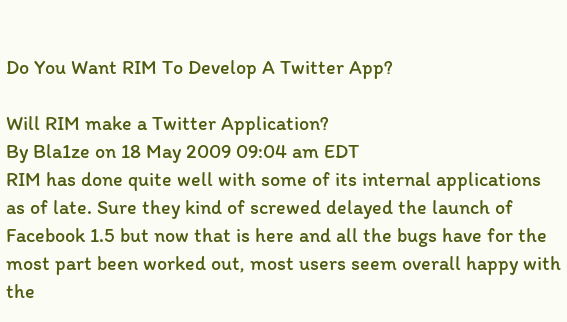Do You Want RIM To Develop A Twitter App?

Will RIM make a Twitter Application?
By Bla1ze on 18 May 2009 09:04 am EDT
RIM has done quite well with some of its internal applications as of late. Sure they kind of screwed delayed the launch of Facebook 1.5 but now that is here and all the bugs have for the most part been worked out, most users seem overall happy with the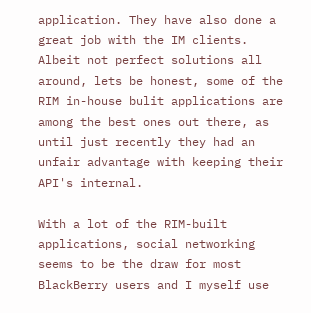application. They have also done a great job with the IM clients. Albeit not perfect solutions all around, lets be honest, some of the RIM in-house bulit applications are among the best ones out there, as until just recently they had an unfair advantage with keeping their API's internal.

With a lot of the RIM-built applications, social networking seems to be the draw for most BlackBerry users and I myself use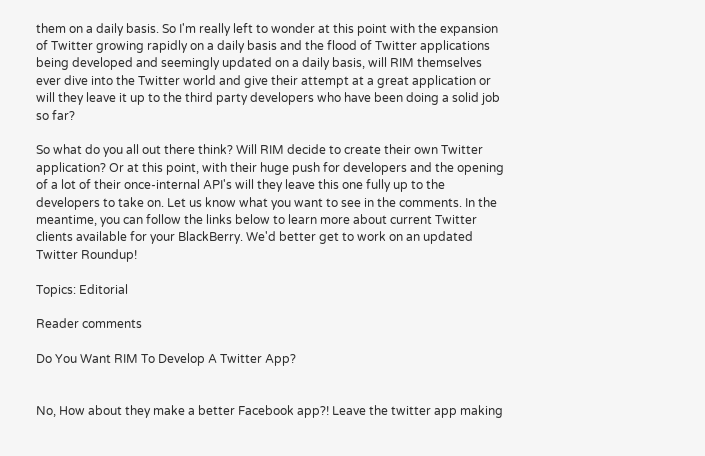them on a daily basis. So I'm really left to wonder at this point with the expansion of Twitter growing rapidly on a daily basis and the flood of Twitter applications being developed and seemingly updated on a daily basis, will RIM themselves ever dive into the Twitter world and give their attempt at a great application or will they leave it up to the third party developers who have been doing a solid job so far?

So what do you all out there think? Will RIM decide to create their own Twitter application? Or at this point, with their huge push for developers and the opening of a lot of their once-internal API's will they leave this one fully up to the developers to take on. Let us know what you want to see in the comments. In the meantime, you can follow the links below to learn more about current Twitter clients available for your BlackBerry. We'd better get to work on an updated Twitter Roundup!

Topics: Editorial

Reader comments

Do You Want RIM To Develop A Twitter App?


No, How about they make a better Facebook app?! Leave the twitter app making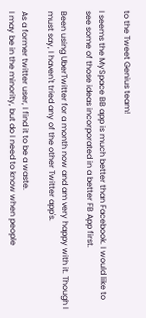to the Tweet Genius team!

I seems the MySpace BB app is much better than Facebook. I would like to see some of those ideas incorporated in a better FB App first.

Been using UberTwitter for a month now and am very happy with it. Though I must say, I haven't tried any of the other Twitter app's.

As a former twitter user, I find it to be a waste.
I may be in the minority, but do I need to know when people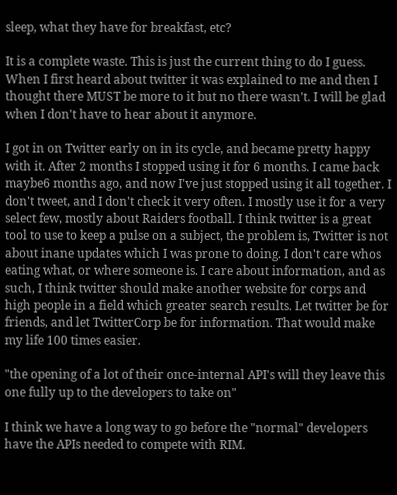sleep, what they have for breakfast, etc?

It is a complete waste. This is just the current thing to do I guess. When I first heard about twitter it was explained to me and then I thought there MUST be more to it but no there wasn't. I will be glad when I don't have to hear about it anymore.

I got in on Twitter early on in its cycle, and became pretty happy with it. After 2 months I stopped using it for 6 months. I came back maybe6 months ago, and now I've just stopped using it all together. I don't tweet, and I don't check it very often. I mostly use it for a very select few, mostly about Raiders football. I think twitter is a great tool to use to keep a pulse on a subject, the problem is, Twitter is not about inane updates which I was prone to doing. I don't care whos eating what, or where someone is. I care about information, and as such, I think twitter should make another website for corps and high people in a field which greater search results. Let twitter be for friends, and let TwitterCorp be for information. That would make my life 100 times easier.

"the opening of a lot of their once-internal API's will they leave this one fully up to the developers to take on"

I think we have a long way to go before the "normal" developers have the APIs needed to compete with RIM.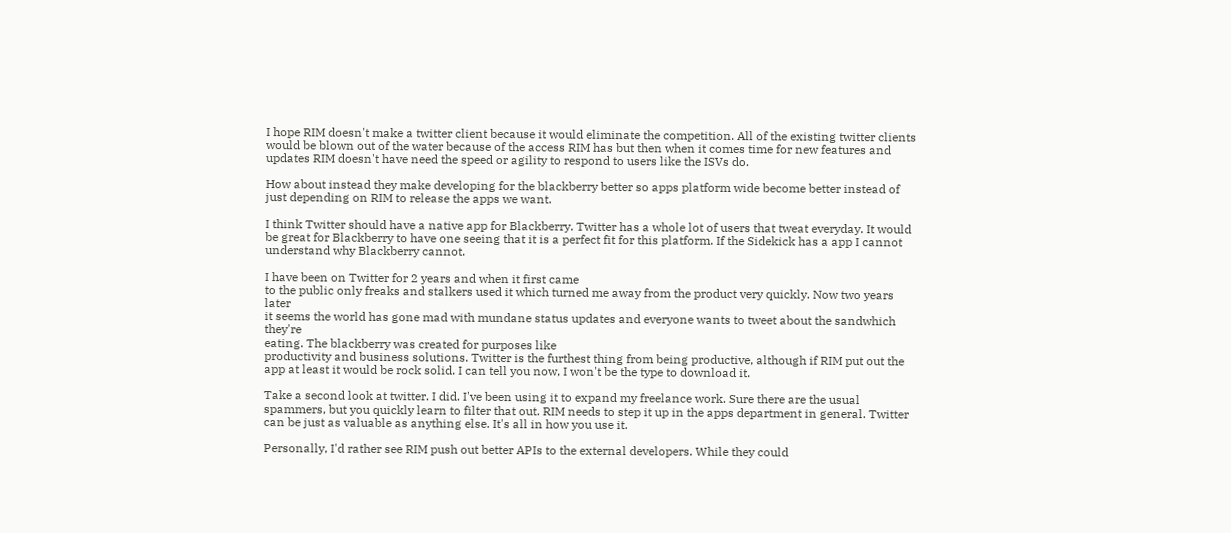I hope RIM doesn't make a twitter client because it would eliminate the competition. All of the existing twitter clients would be blown out of the water because of the access RIM has but then when it comes time for new features and updates RIM doesn't have need the speed or agility to respond to users like the ISVs do.

How about instead they make developing for the blackberry better so apps platform wide become better instead of just depending on RIM to release the apps we want.

I think Twitter should have a native app for Blackberry. Twitter has a whole lot of users that tweat everyday. It would be great for Blackberry to have one seeing that it is a perfect fit for this platform. If the Sidekick has a app I cannot understand why Blackberry cannot.

I have been on Twitter for 2 years and when it first came
to the public only freaks and stalkers used it which turned me away from the product very quickly. Now two years later
it seems the world has gone mad with mundane status updates and everyone wants to tweet about the sandwhich they're
eating. The blackberry was created for purposes like
productivity and business solutions. Twitter is the furthest thing from being productive, although if RIM put out the app at least it would be rock solid. I can tell you now, I won't be the type to download it.

Take a second look at twitter. I did. I've been using it to expand my freelance work. Sure there are the usual spammers, but you quickly learn to filter that out. RIM needs to step it up in the apps department in general. Twitter can be just as valuable as anything else. It's all in how you use it.

Personally, I'd rather see RIM push out better APIs to the external developers. While they could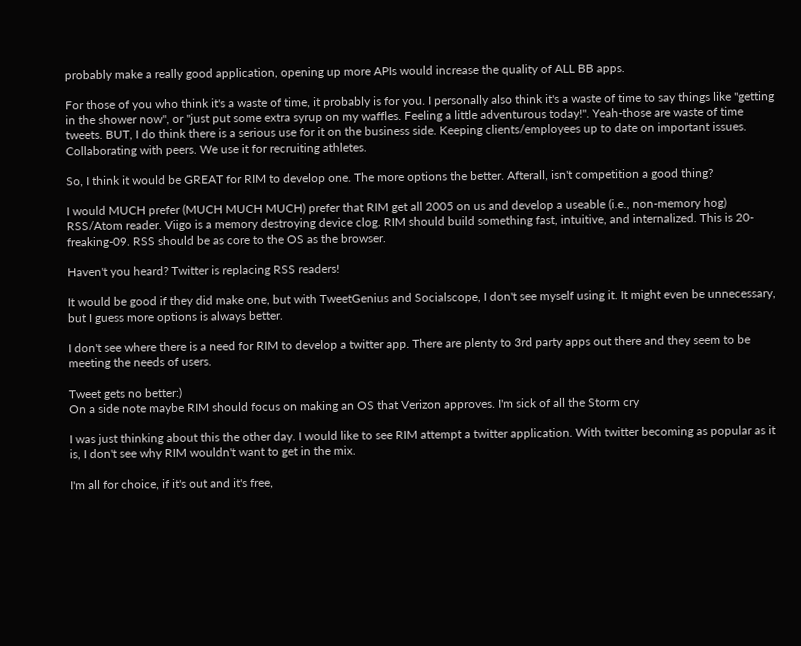probably make a really good application, opening up more APIs would increase the quality of ALL BB apps.

For those of you who think it's a waste of time, it probably is for you. I personally also think it's a waste of time to say things like "getting in the shower now", or "just put some extra syrup on my waffles. Feeling a little adventurous today!". Yeah-those are waste of time tweets. BUT, I do think there is a serious use for it on the business side. Keeping clients/employees up to date on important issues. Collaborating with peers. We use it for recruiting athletes.

So, I think it would be GREAT for RIM to develop one. The more options the better. Afterall, isn't competition a good thing?

I would MUCH prefer (MUCH MUCH MUCH) prefer that RIM get all 2005 on us and develop a useable (i.e., non-memory hog) RSS/Atom reader. Viigo is a memory destroying device clog. RIM should build something fast, intuitive, and internalized. This is 20-freaking-09. RSS should be as core to the OS as the browser.

Haven't you heard? Twitter is replacing RSS readers!

It would be good if they did make one, but with TweetGenius and Socialscope, I don't see myself using it. It might even be unnecessary, but I guess more options is always better.

I don't see where there is a need for RIM to develop a twitter app. There are plenty to 3rd party apps out there and they seem to be meeting the needs of users.

Tweet gets no better:)
On a side note maybe RIM should focus on making an OS that Verizon approves. I'm sick of all the Storm cry

I was just thinking about this the other day. I would like to see RIM attempt a twitter application. With twitter becoming as popular as it is, I don't see why RIM wouldn't want to get in the mix.

I'm all for choice, if it's out and it's free,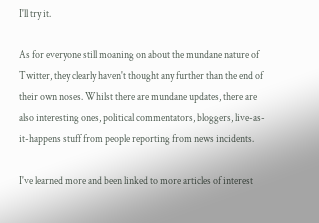I'll try it.

As for everyone still moaning on about the mundane nature of Twitter, they clearly haven't thought any further than the end of their own noses. Whilst there are mundane updates, there are also interesting ones, political commentators, bloggers, live-as-it-happens stuff from people reporting from news incidents.

I've learned more and been linked to more articles of interest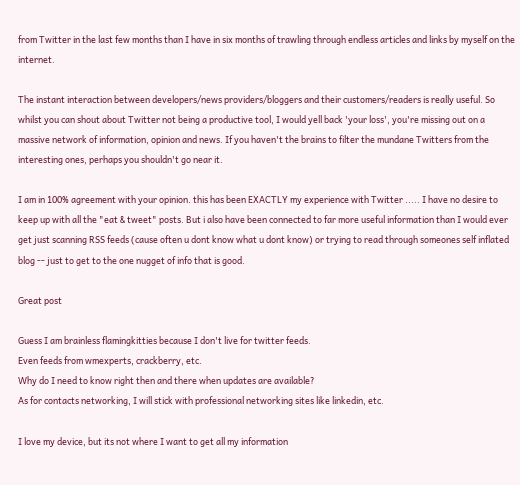from Twitter in the last few months than I have in six months of trawling through endless articles and links by myself on the internet.

The instant interaction between developers/news providers/bloggers and their customers/readers is really useful. So whilst you can shout about Twitter not being a productive tool, I would yell back 'your loss', you're missing out on a massive network of information, opinion and news. If you haven't the brains to filter the mundane Twitters from the interesting ones, perhaps you shouldn't go near it.

I am in 100% agreement with your opinion. this has been EXACTLY my experience with Twitter ..... I have no desire to keep up with all the "eat & tweet" posts. But i also have been connected to far more useful information than I would ever get just scanning RSS feeds (cause often u dont know what u dont know) or trying to read through someones self inflated blog -- just to get to the one nugget of info that is good.

Great post

Guess I am brainless flamingkitties because I don't live for twitter feeds.
Even feeds from wmexperts, crackberry, etc.
Why do I need to know right then and there when updates are available?
As for contacts networking, I will stick with professional networking sites like linkedin, etc.

I love my device, but its not where I want to get all my information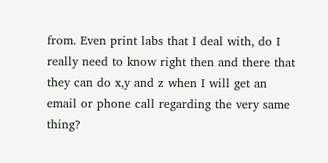from. Even print labs that I deal with, do I really need to know right then and there that they can do x,y and z when I will get an email or phone call regarding the very same thing?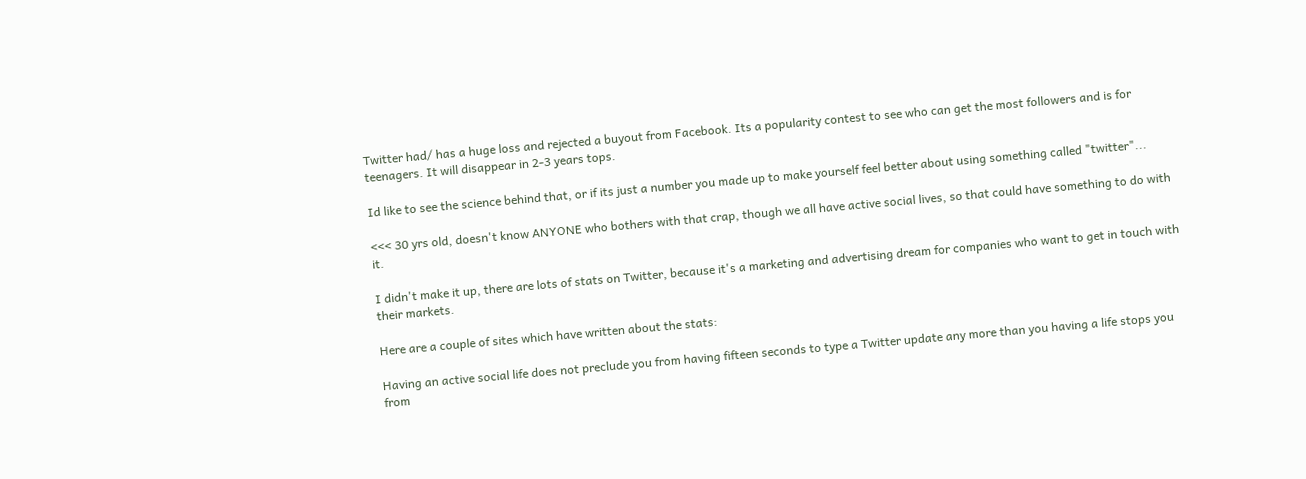Twitter had/ has a huge loss and rejected a buyout from Facebook. Its a popularity contest to see who can get the most followers and is for teenagers. It will disappear in 2-3 years tops.

Id like to see the science behind that, or if its just a number you made up to make yourself feel better about using something called "twitter"...

<<< 30 yrs old, doesn't know ANYONE who bothers with that crap, though we all have active social lives, so that could have something to do with it.

I didn't make it up, there are lots of stats on Twitter, because it's a marketing and advertising dream for companies who want to get in touch with their markets.

Here are a couple of sites which have written about the stats:

Having an active social life does not preclude you from having fifteen seconds to type a Twitter update any more than you having a life stops you from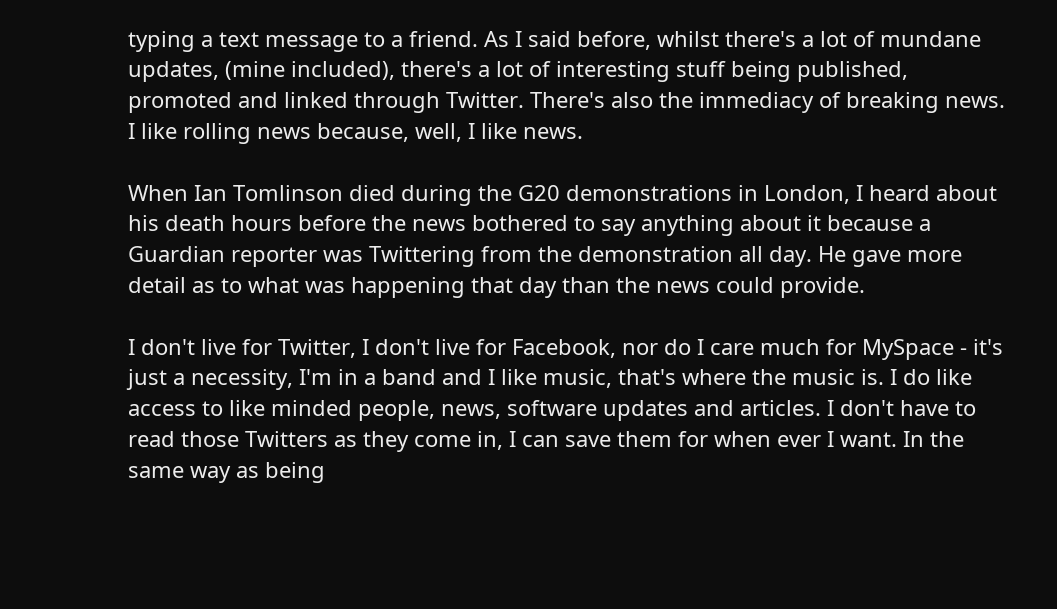typing a text message to a friend. As I said before, whilst there's a lot of mundane updates, (mine included), there's a lot of interesting stuff being published, promoted and linked through Twitter. There's also the immediacy of breaking news. I like rolling news because, well, I like news.

When Ian Tomlinson died during the G20 demonstrations in London, I heard about his death hours before the news bothered to say anything about it because a Guardian reporter was Twittering from the demonstration all day. He gave more detail as to what was happening that day than the news could provide.

I don't live for Twitter, I don't live for Facebook, nor do I care much for MySpace - it's just a necessity, I'm in a band and I like music, that's where the music is. I do like access to like minded people, news, software updates and articles. I don't have to read those Twitters as they come in, I can save them for when ever I want. In the same way as being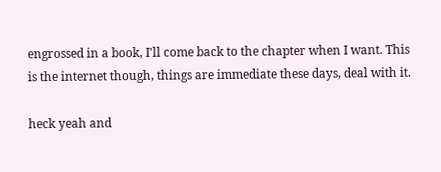engrossed in a book, I'll come back to the chapter when I want. This is the internet though, things are immediate these days, deal with it.

heck yeah and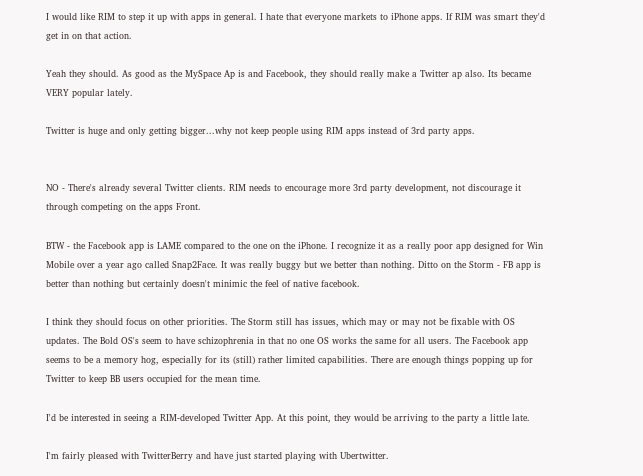I would like RIM to step it up with apps in general. I hate that everyone markets to iPhone apps. If RIM was smart they'd get in on that action.

Yeah they should. As good as the MySpace Ap is and Facebook, they should really make a Twitter ap also. Its became VERY popular lately.

Twitter is huge and only getting bigger...why not keep people using RIM apps instead of 3rd party apps.


NO - There's already several Twitter clients. RIM needs to encourage more 3rd party development, not discourage it through competing on the apps Front.

BTW - the Facebook app is LAME compared to the one on the iPhone. I recognize it as a really poor app designed for Win Mobile over a year ago called Snap2Face. It was really buggy but we better than nothing. Ditto on the Storm - FB app is better than nothing but certainly doesn't minimic the feel of native facebook.

I think they should focus on other priorities. The Storm still has issues, which may or may not be fixable with OS updates. The Bold OS's seem to have schizophrenia in that no one OS works the same for all users. The Facebook app seems to be a memory hog, especially for its (still) rather limited capabilities. There are enough things popping up for Twitter to keep BB users occupied for the mean time.

I'd be interested in seeing a RIM-developed Twitter App. At this point, they would be arriving to the party a little late.

I'm fairly pleased with TwitterBerry and have just started playing with Ubertwitter.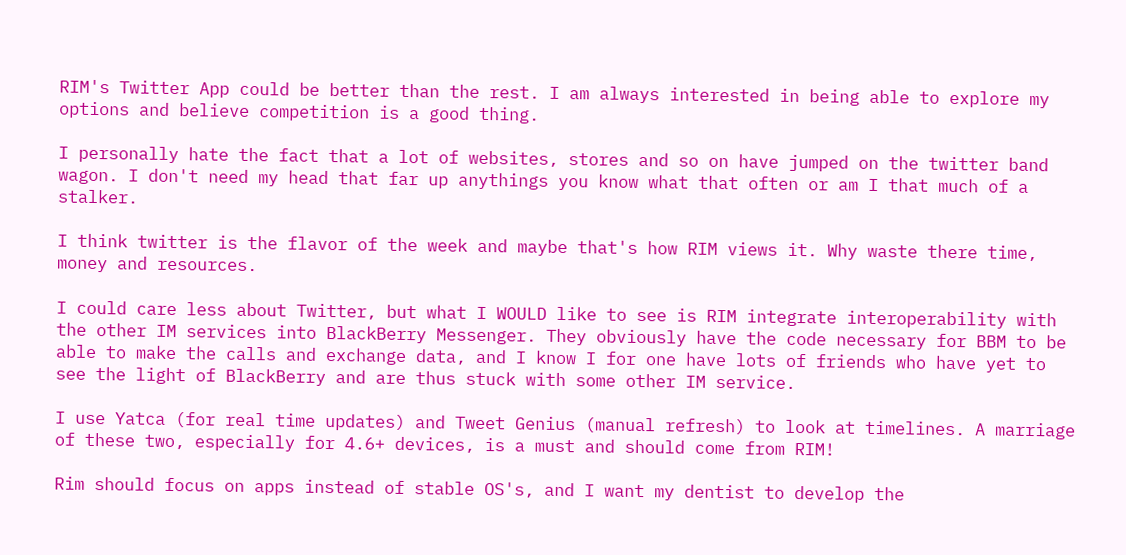RIM's Twitter App could be better than the rest. I am always interested in being able to explore my options and believe competition is a good thing.

I personally hate the fact that a lot of websites, stores and so on have jumped on the twitter band wagon. I don't need my head that far up anythings you know what that often or am I that much of a stalker.

I think twitter is the flavor of the week and maybe that's how RIM views it. Why waste there time, money and resources.

I could care less about Twitter, but what I WOULD like to see is RIM integrate interoperability with the other IM services into BlackBerry Messenger. They obviously have the code necessary for BBM to be able to make the calls and exchange data, and I know I for one have lots of friends who have yet to see the light of BlackBerry and are thus stuck with some other IM service.

I use Yatca (for real time updates) and Tweet Genius (manual refresh) to look at timelines. A marriage of these two, especially for 4.6+ devices, is a must and should come from RIM!

Rim should focus on apps instead of stable OS's, and I want my dentist to develop the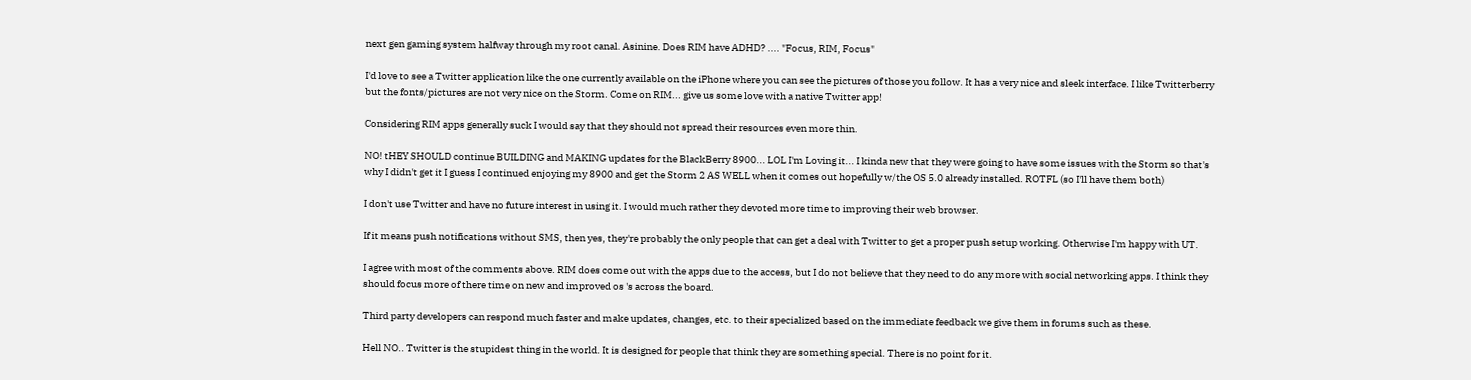next gen gaming system halfway through my root canal. Asinine. Does RIM have ADHD? .... "Focus, RIM, Focus"

I'd love to see a Twitter application like the one currently available on the iPhone where you can see the pictures of those you follow. It has a very nice and sleek interface. I like Twitterberry but the fonts/pictures are not very nice on the Storm. Come on RIM... give us some love with a native Twitter app!

Considering RIM apps generally suck I would say that they should not spread their resources even more thin.

NO! tHEY SHOULD continue BUILDING and MAKING updates for the BlackBerry 8900... LOL I'm Loving it... I kinda new that they were going to have some issues with the Storm so that's why I didn't get it I guess I continued enjoying my 8900 and get the Storm 2 AS WELL when it comes out hopefully w/the OS 5.0 already installed. ROTFL (so I'll have them both)

I don't use Twitter and have no future interest in using it. I would much rather they devoted more time to improving their web browser.

If it means push notifications without SMS, then yes, they're probably the only people that can get a deal with Twitter to get a proper push setup working. Otherwise I'm happy with UT.

I agree with most of the comments above. RIM does come out with the apps due to the access, but I do not believe that they need to do any more with social networking apps. I think they should focus more of there time on new and improved os 's across the board.

Third party developers can respond much faster and make updates, changes, etc. to their specialized based on the immediate feedback we give them in forums such as these.

Hell NO.. Twitter is the stupidest thing in the world. It is designed for people that think they are something special. There is no point for it.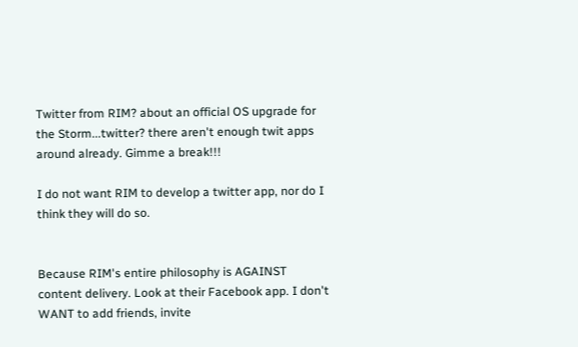Twitter from RIM? about an official OS upgrade for the Storm...twitter? there aren't enough twit apps around already. Gimme a break!!!

I do not want RIM to develop a twitter app, nor do I think they will do so.


Because RIM's entire philosophy is AGAINST content delivery. Look at their Facebook app. I don't WANT to add friends, invite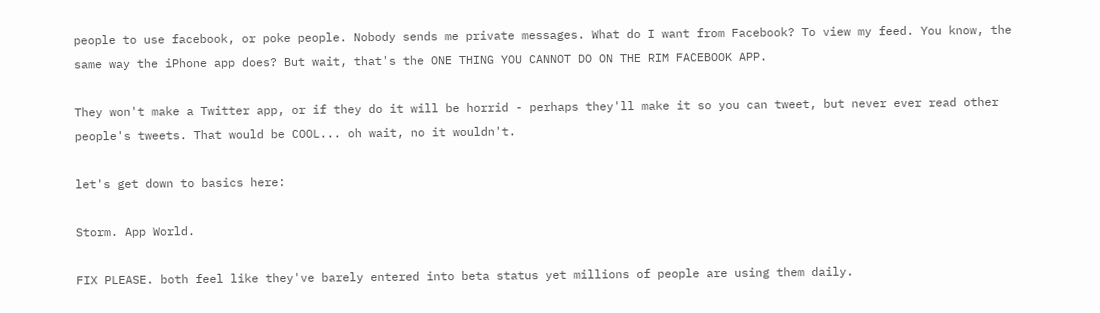people to use facebook, or poke people. Nobody sends me private messages. What do I want from Facebook? To view my feed. You know, the same way the iPhone app does? But wait, that's the ONE THING YOU CANNOT DO ON THE RIM FACEBOOK APP.

They won't make a Twitter app, or if they do it will be horrid - perhaps they'll make it so you can tweet, but never ever read other people's tweets. That would be COOL... oh wait, no it wouldn't.

let's get down to basics here:

Storm. App World.

FIX PLEASE. both feel like they've barely entered into beta status yet millions of people are using them daily.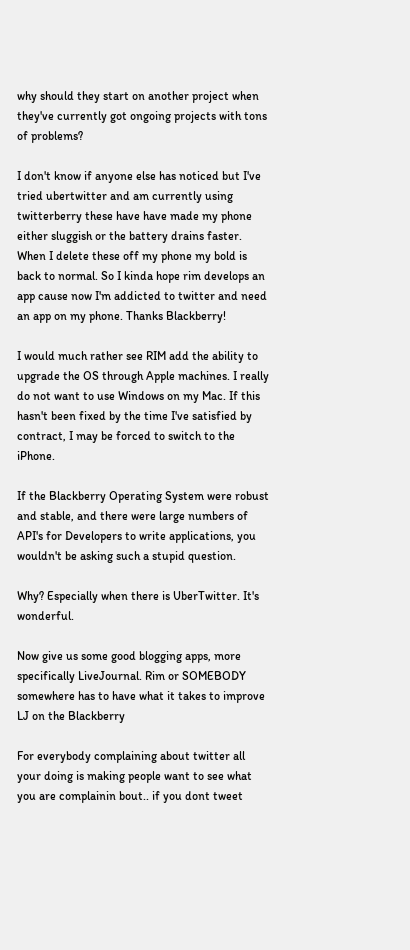why should they start on another project when they've currently got ongoing projects with tons of problems?

I don't know if anyone else has noticed but I've tried ubertwitter and am currently using twitterberry these have have made my phone either sluggish or the battery drains faster. When I delete these off my phone my bold is back to normal. So I kinda hope rim develops an app cause now I'm addicted to twitter and need an app on my phone. Thanks Blackberry!

I would much rather see RIM add the ability to upgrade the OS through Apple machines. I really do not want to use Windows on my Mac. If this hasn't been fixed by the time I've satisfied by contract, I may be forced to switch to the iPhone.

If the Blackberry Operating System were robust and stable, and there were large numbers of API's for Developers to write applications, you wouldn't be asking such a stupid question.

Why? Especially when there is UberTwitter. It's wonderful.

Now give us some good blogging apps, more specifically LiveJournal. Rim or SOMEBODY somewhere has to have what it takes to improve LJ on the Blackberry

For everybody complaining about twitter all your doing is making people want to see what you are complainin bout.. if you dont tweet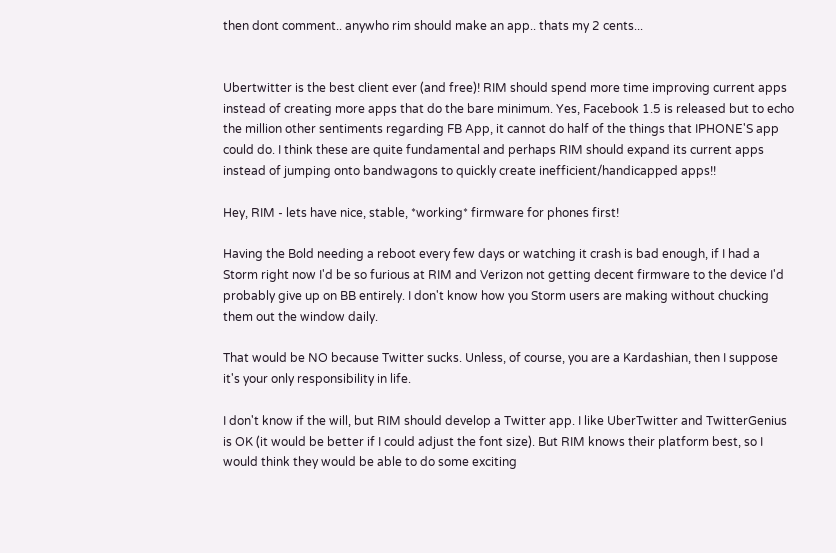then dont comment.. anywho rim should make an app.. thats my 2 cents...


Ubertwitter is the best client ever (and free)! RIM should spend more time improving current apps instead of creating more apps that do the bare minimum. Yes, Facebook 1.5 is released but to echo the million other sentiments regarding FB App, it cannot do half of the things that IPHONE'S app could do. I think these are quite fundamental and perhaps RIM should expand its current apps instead of jumping onto bandwagons to quickly create inefficient/handicapped apps!!

Hey, RIM - lets have nice, stable, *working* firmware for phones first!

Having the Bold needing a reboot every few days or watching it crash is bad enough, if I had a Storm right now I'd be so furious at RIM and Verizon not getting decent firmware to the device I'd probably give up on BB entirely. I don't know how you Storm users are making without chucking them out the window daily.

That would be NO because Twitter sucks. Unless, of course, you are a Kardashian, then I suppose it's your only responsibility in life.

I don't know if the will, but RIM should develop a Twitter app. I like UberTwitter and TwitterGenius is OK (it would be better if I could adjust the font size). But RIM knows their platform best, so I would think they would be able to do some exciting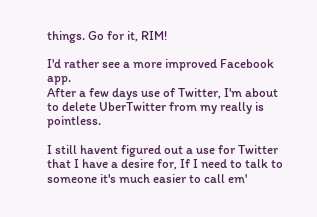things. Go for it, RIM!

I'd rather see a more improved Facebook app.
After a few days use of Twitter, I'm about to delete UberTwitter from my really is pointless.

I still havent figured out a use for Twitter that I have a desire for, If I need to talk to someone it's much easier to call em'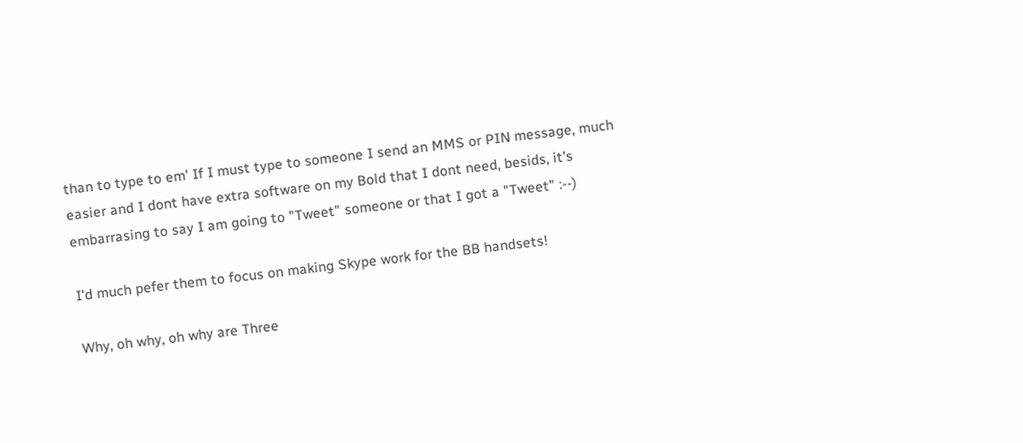than to type to em' If I must type to someone I send an MMS or PIN message, much easier and I dont have extra software on my Bold that I dont need, besids, it's embarrasing to say I am going to "Tweet" someone or that I got a "Tweet" :--)

I'd much pefer them to focus on making Skype work for the BB handsets!

Why, oh why, oh why are Three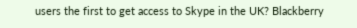users the first to get access to Skype in the UK? Blackberry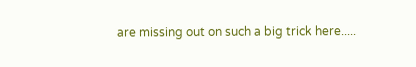are missing out on such a big trick here.....